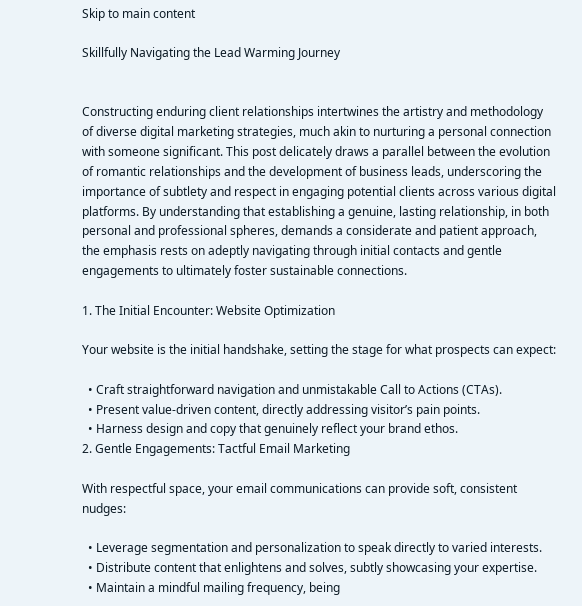Skip to main content

Skillfully Navigating the Lead Warming Journey


Constructing enduring client relationships intertwines the artistry and methodology of diverse digital marketing strategies, much akin to nurturing a personal connection with someone significant. This post delicately draws a parallel between the evolution of romantic relationships and the development of business leads, underscoring the importance of subtlety and respect in engaging potential clients across various digital platforms. By understanding that establishing a genuine, lasting relationship, in both personal and professional spheres, demands a considerate and patient approach, the emphasis rests on adeptly navigating through initial contacts and gentle engagements to ultimately foster sustainable connections.

1. The Initial Encounter: Website Optimization

Your website is the initial handshake, setting the stage for what prospects can expect:

  • Craft straightforward navigation and unmistakable Call to Actions (CTAs).
  • Present value-driven content, directly addressing visitor’s pain points.
  • Harness design and copy that genuinely reflect your brand ethos.
2. Gentle Engagements: Tactful Email Marketing

With respectful space, your email communications can provide soft, consistent nudges:

  • Leverage segmentation and personalization to speak directly to varied interests.
  • Distribute content that enlightens and solves, subtly showcasing your expertise.
  • Maintain a mindful mailing frequency, being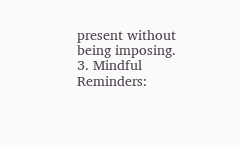present without being imposing.
3. Mindful Reminders: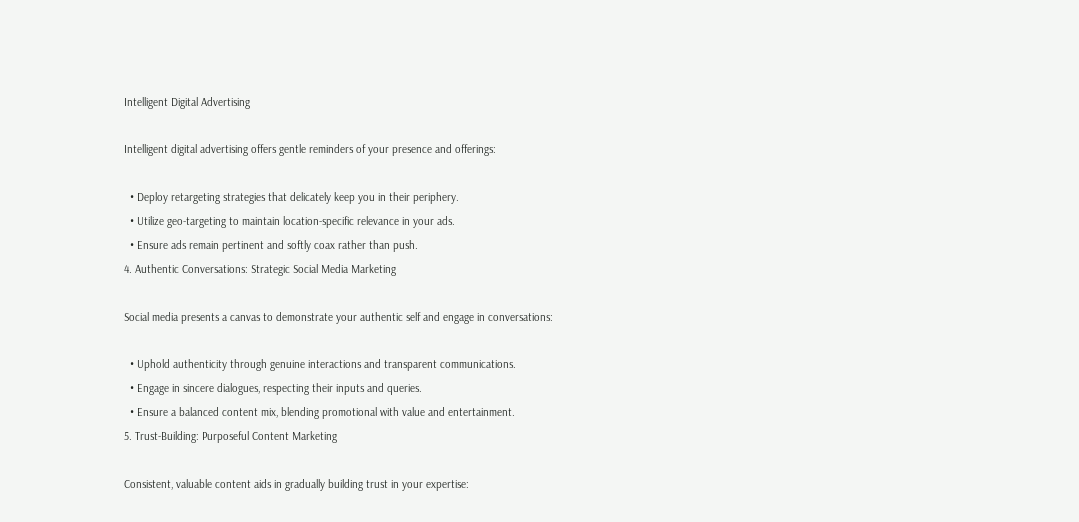Intelligent Digital Advertising

Intelligent digital advertising offers gentle reminders of your presence and offerings:

  • Deploy retargeting strategies that delicately keep you in their periphery.
  • Utilize geo-targeting to maintain location-specific relevance in your ads.
  • Ensure ads remain pertinent and softly coax rather than push.
4. Authentic Conversations: Strategic Social Media Marketing

Social media presents a canvas to demonstrate your authentic self and engage in conversations:

  • Uphold authenticity through genuine interactions and transparent communications.
  • Engage in sincere dialogues, respecting their inputs and queries.
  • Ensure a balanced content mix, blending promotional with value and entertainment.
5. Trust-Building: Purposeful Content Marketing

Consistent, valuable content aids in gradually building trust in your expertise: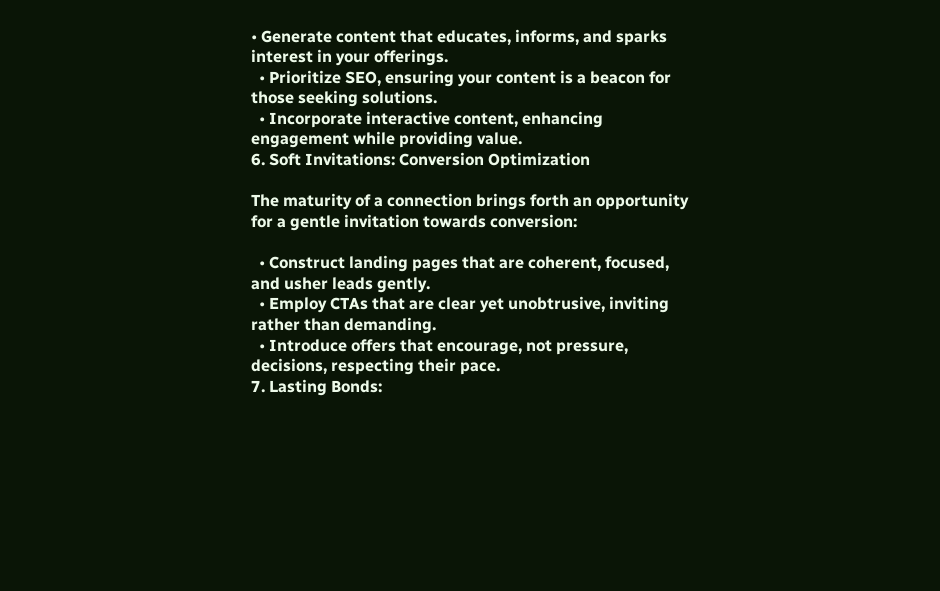• Generate content that educates, informs, and sparks interest in your offerings.
  • Prioritize SEO, ensuring your content is a beacon for those seeking solutions.
  • Incorporate interactive content, enhancing engagement while providing value.
6. Soft Invitations: Conversion Optimization

The maturity of a connection brings forth an opportunity for a gentle invitation towards conversion:

  • Construct landing pages that are coherent, focused, and usher leads gently.
  • Employ CTAs that are clear yet unobtrusive, inviting rather than demanding.
  • Introduce offers that encourage, not pressure, decisions, respecting their pace.
7. Lasting Bonds: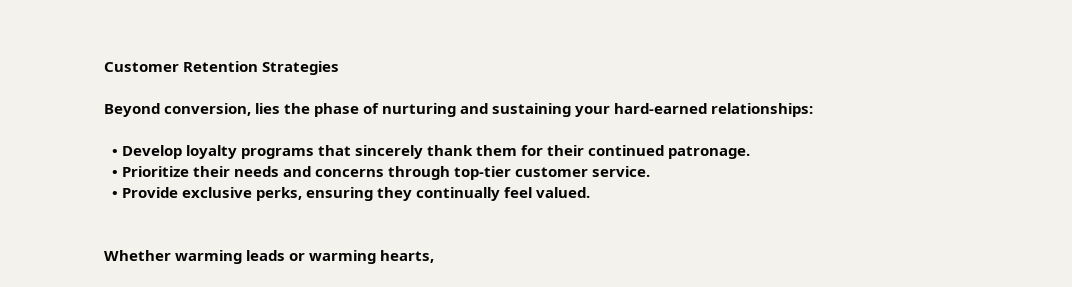Customer Retention Strategies

Beyond conversion, lies the phase of nurturing and sustaining your hard-earned relationships:

  • Develop loyalty programs that sincerely thank them for their continued patronage.
  • Prioritize their needs and concerns through top-tier customer service.
  • Provide exclusive perks, ensuring they continually feel valued.


Whether warming leads or warming hearts,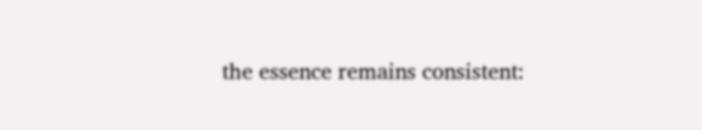the essence remains consistent: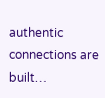authentic connections are built…